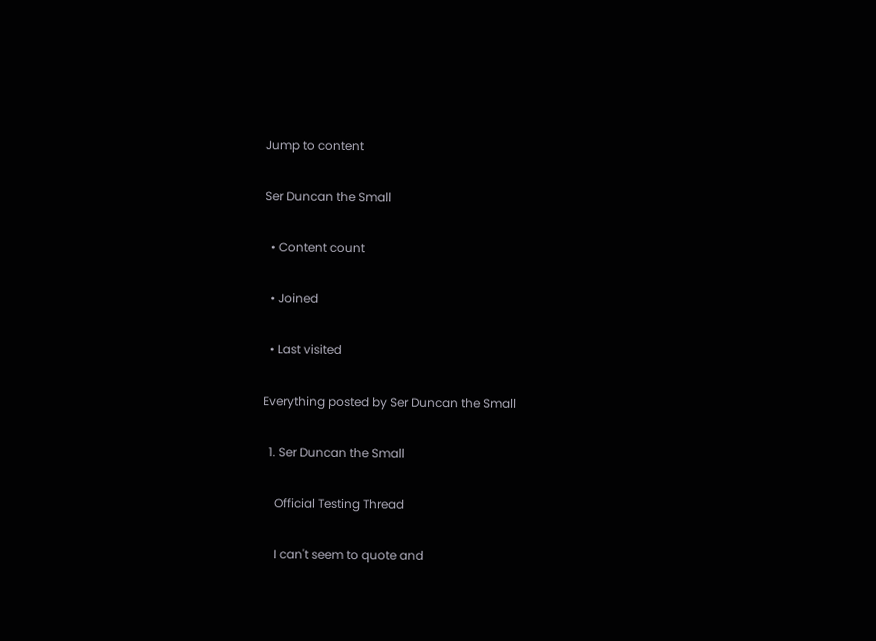Jump to content

Ser Duncan the Small

  • Content count

  • Joined

  • Last visited

Everything posted by Ser Duncan the Small

  1. Ser Duncan the Small

    Official Testing Thread

    I can't seem to quote and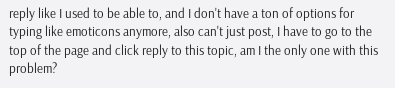reply like I used to be able to, and I don't have a ton of options for typing like emoticons anymore, also can't just post, I have to go to the top of the page and click reply to this topic, am I the only one with this problem?